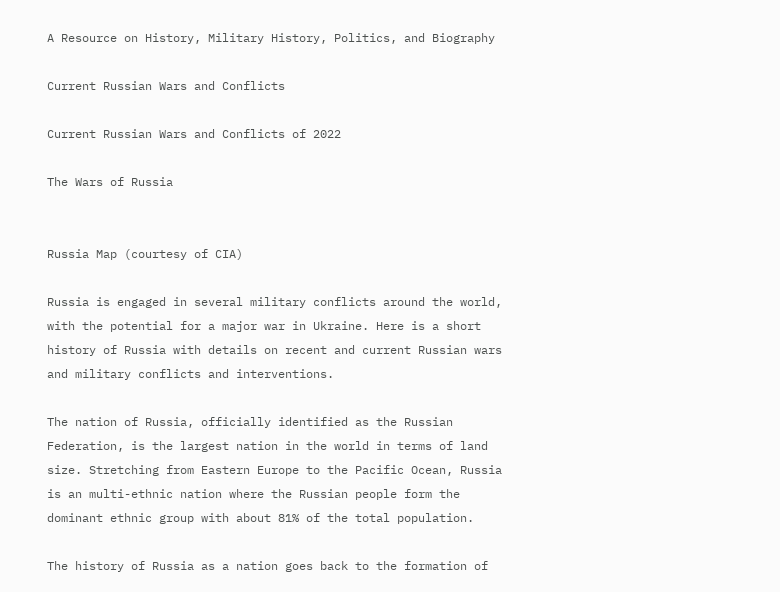A Resource on History, Military History, Politics, and Biography

Current Russian Wars and Conflicts

Current Russian Wars and Conflicts of 2022

The Wars of Russia


Russia Map (courtesy of CIA)

Russia is engaged in several military conflicts around the world, with the potential for a major war in Ukraine. Here is a short history of Russia with details on recent and current Russian wars and military conflicts and interventions.

The nation of Russia, officially identified as the Russian Federation, is the largest nation in the world in terms of land size. Stretching from Eastern Europe to the Pacific Ocean, Russia is an multi-ethnic nation where the Russian people form the dominant ethnic group with about 81% of the total population.

The history of Russia as a nation goes back to the formation of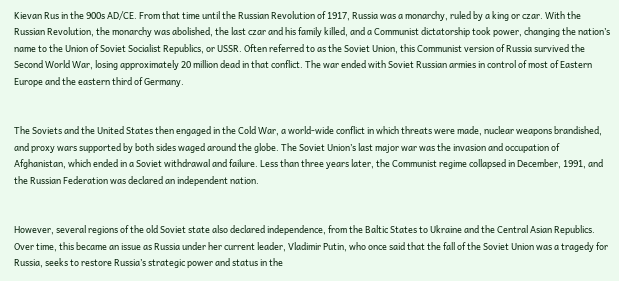Kievan Rus in the 900s AD/CE. From that time until the Russian Revolution of 1917, Russia was a monarchy, ruled by a king or czar. With the Russian Revolution, the monarchy was abolished, the last czar and his family killed, and a Communist dictatorship took power, changing the nation’s name to the Union of Soviet Socialist Republics, or USSR. Often referred to as the Soviet Union, this Communist version of Russia survived the Second World War, losing approximately 20 million dead in that conflict. The war ended with Soviet Russian armies in control of most of Eastern Europe and the eastern third of Germany.


The Soviets and the United States then engaged in the Cold War, a world-wide conflict in which threats were made, nuclear weapons brandished, and proxy wars supported by both sides waged around the globe. The Soviet Union’s last major war was the invasion and occupation of Afghanistan, which ended in a Soviet withdrawal and failure. Less than three years later, the Communist regime collapsed in December, 1991, and the Russian Federation was declared an independent nation.


However, several regions of the old Soviet state also declared independence, from the Baltic States to Ukraine and the Central Asian Republics. Over time, this became an issue as Russia under her current leader, Vladimir Putin, who once said that the fall of the Soviet Union was a tragedy for Russia, seeks to restore Russia’s strategic power and status in the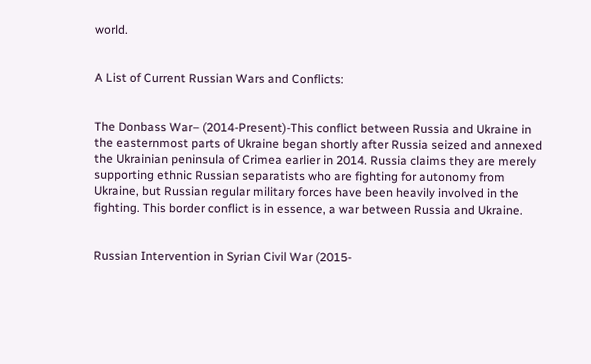world.


A List of Current Russian Wars and Conflicts:


The Donbass War– (2014-Present)-This conflict between Russia and Ukraine in the easternmost parts of Ukraine began shortly after Russia seized and annexed the Ukrainian peninsula of Crimea earlier in 2014. Russia claims they are merely supporting ethnic Russian separatists who are fighting for autonomy from Ukraine, but Russian regular military forces have been heavily involved in the fighting. This border conflict is in essence, a war between Russia and Ukraine.


Russian Intervention in Syrian Civil War (2015-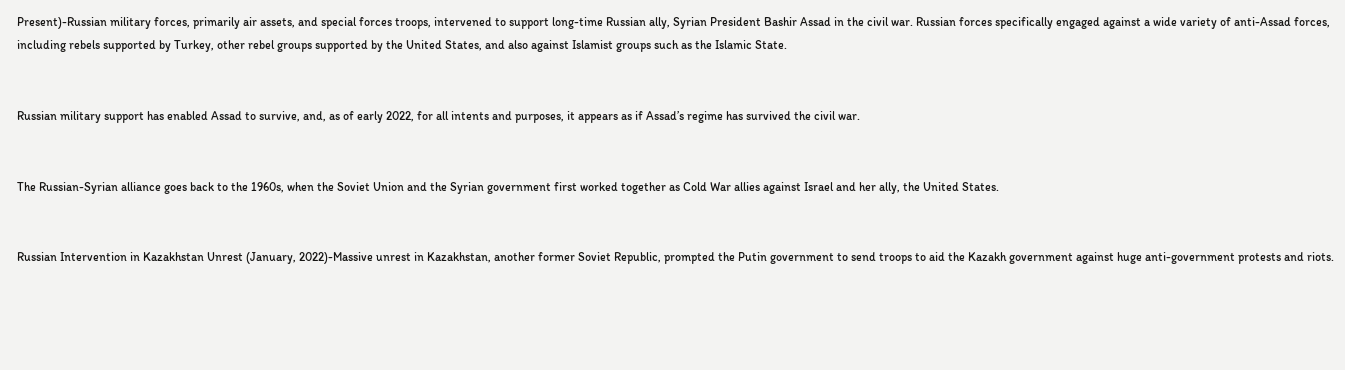Present)-Russian military forces, primarily air assets, and special forces troops, intervened to support long-time Russian ally, Syrian President Bashir Assad in the civil war. Russian forces specifically engaged against a wide variety of anti-Assad forces, including rebels supported by Turkey, other rebel groups supported by the United States, and also against Islamist groups such as the Islamic State.


Russian military support has enabled Assad to survive, and, as of early 2022, for all intents and purposes, it appears as if Assad’s regime has survived the civil war.


The Russian-Syrian alliance goes back to the 1960s, when the Soviet Union and the Syrian government first worked together as Cold War allies against Israel and her ally, the United States.


Russian Intervention in Kazakhstan Unrest (January, 2022)-Massive unrest in Kazakhstan, another former Soviet Republic, prompted the Putin government to send troops to aid the Kazakh government against huge anti-government protests and riots.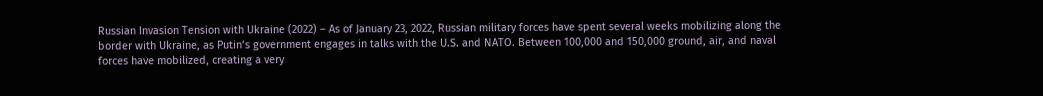Russian Invasion Tension with Ukraine (2022) – As of January 23, 2022, Russian military forces have spent several weeks mobilizing along the border with Ukraine, as Putin’s government engages in talks with the U.S. and NATO. Between 100,000 and 150,000 ground, air, and naval forces have mobilized, creating a very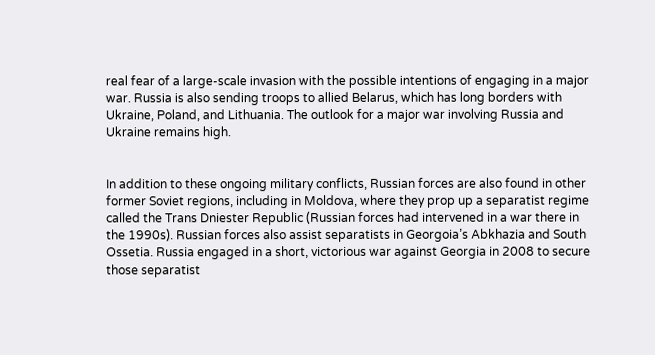real fear of a large-scale invasion with the possible intentions of engaging in a major war. Russia is also sending troops to allied Belarus, which has long borders with Ukraine, Poland, and Lithuania. The outlook for a major war involving Russia and Ukraine remains high.


In addition to these ongoing military conflicts, Russian forces are also found in other former Soviet regions, including in Moldova, where they prop up a separatist regime called the Trans Dniester Republic (Russian forces had intervened in a war there in the 1990s). Russian forces also assist separatists in Georgoia’s Abkhazia and South Ossetia. Russia engaged in a short, victorious war against Georgia in 2008 to secure those separatist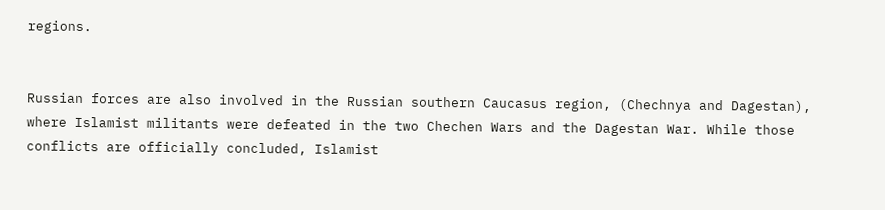regions.


Russian forces are also involved in the Russian southern Caucasus region, (Chechnya and Dagestan), where Islamist militants were defeated in the two Chechen Wars and the Dagestan War. While those conflicts are officially concluded, Islamist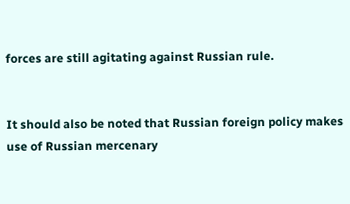forces are still agitating against Russian rule.


It should also be noted that Russian foreign policy makes use of Russian mercenary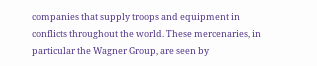companies that supply troops and equipment in conflicts throughout the world. These mercenaries, in particular the Wagner Group, are seen by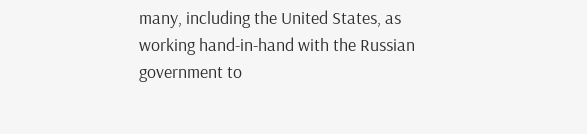many, including the United States, as working hand-in-hand with the Russian government to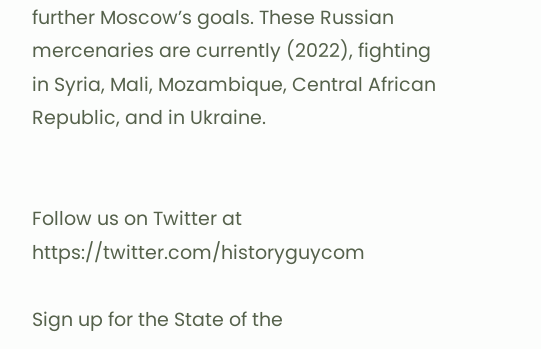further Moscow’s goals. These Russian mercenaries are currently (2022), fighting in Syria, Mali, Mozambique, Central African Republic, and in Ukraine.


Follow us on Twitter at https://twitter.com/historyguycom

Sign up for the State of the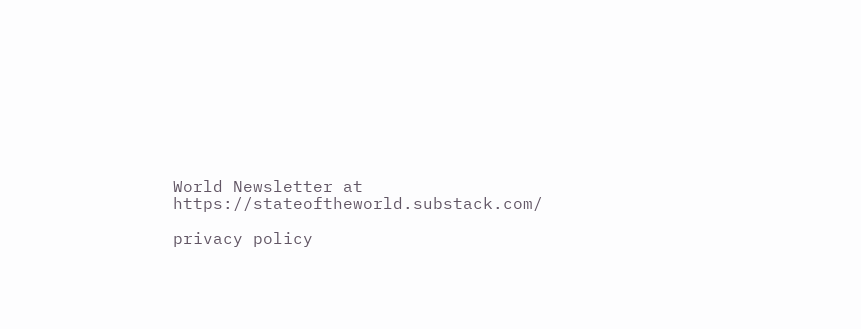World Newsletter at https://stateoftheworld.substack.com/

privacy policy